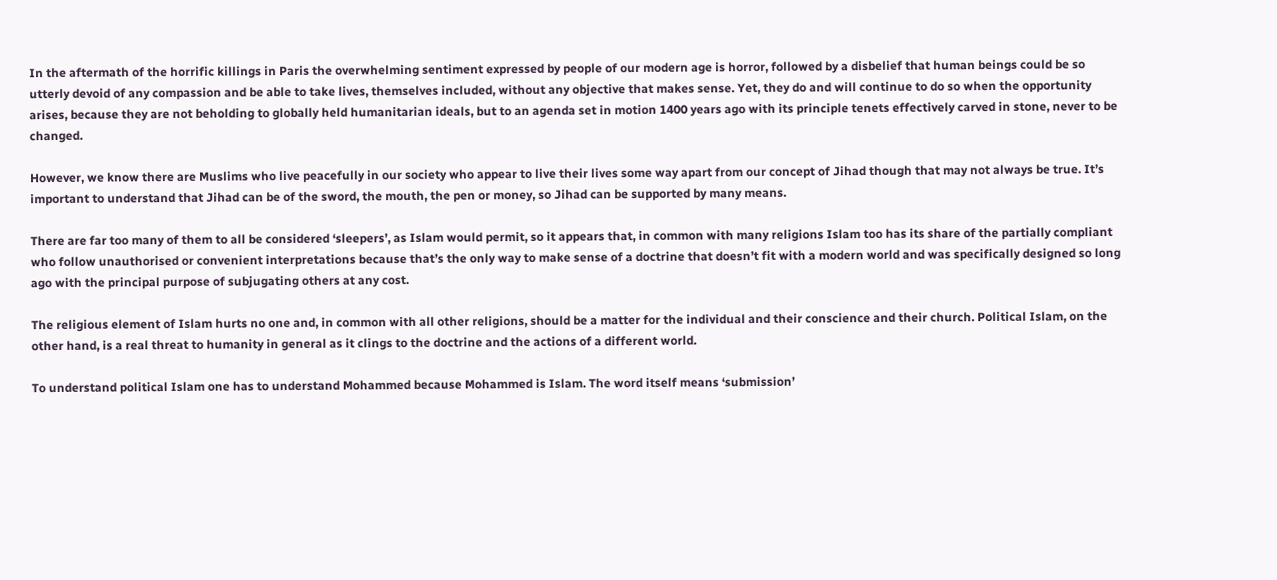In the aftermath of the horrific killings in Paris the overwhelming sentiment expressed by people of our modern age is horror, followed by a disbelief that human beings could be so utterly devoid of any compassion and be able to take lives, themselves included, without any objective that makes sense. Yet, they do and will continue to do so when the opportunity arises, because they are not beholding to globally held humanitarian ideals, but to an agenda set in motion 1400 years ago with its principle tenets effectively carved in stone, never to be changed.

However, we know there are Muslims who live peacefully in our society who appear to live their lives some way apart from our concept of Jihad though that may not always be true. It’s important to understand that Jihad can be of the sword, the mouth, the pen or money, so Jihad can be supported by many means.

There are far too many of them to all be considered ‘sleepers’, as Islam would permit, so it appears that, in common with many religions Islam too has its share of the partially compliant who follow unauthorised or convenient interpretations because that’s the only way to make sense of a doctrine that doesn’t fit with a modern world and was specifically designed so long ago with the principal purpose of subjugating others at any cost.

The religious element of Islam hurts no one and, in common with all other religions, should be a matter for the individual and their conscience and their church. Political Islam, on the other hand, is a real threat to humanity in general as it clings to the doctrine and the actions of a different world.

To understand political Islam one has to understand Mohammed because Mohammed is Islam. The word itself means ‘submission’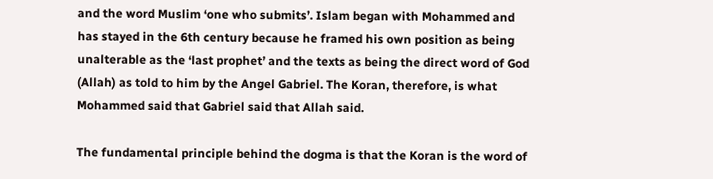and the word Muslim ‘one who submits’. Islam began with Mohammed and has stayed in the 6th century because he framed his own position as being unalterable as the ‘last prophet’ and the texts as being the direct word of God (Allah) as told to him by the Angel Gabriel. The Koran, therefore, is what Mohammed said that Gabriel said that Allah said.

The fundamental principle behind the dogma is that the Koran is the word of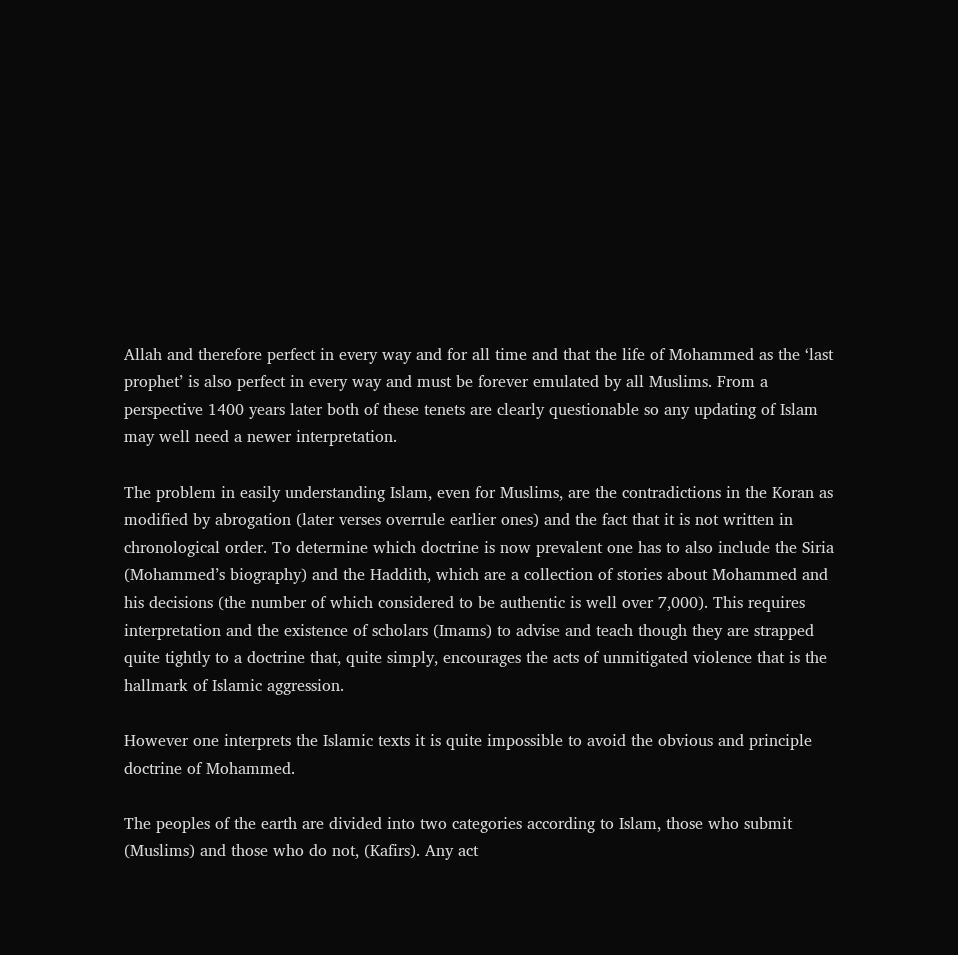Allah and therefore perfect in every way and for all time and that the life of Mohammed as the ‘last prophet’ is also perfect in every way and must be forever emulated by all Muslims. From a perspective 1400 years later both of these tenets are clearly questionable so any updating of Islam may well need a newer interpretation.

The problem in easily understanding Islam, even for Muslims, are the contradictions in the Koran as modified by abrogation (later verses overrule earlier ones) and the fact that it is not written in chronological order. To determine which doctrine is now prevalent one has to also include the Siria (Mohammed’s biography) and the Haddith, which are a collection of stories about Mohammed and his decisions (the number of which considered to be authentic is well over 7,000). This requires interpretation and the existence of scholars (Imams) to advise and teach though they are strapped quite tightly to a doctrine that, quite simply, encourages the acts of unmitigated violence that is the hallmark of Islamic aggression.

However one interprets the Islamic texts it is quite impossible to avoid the obvious and principle doctrine of Mohammed.

The peoples of the earth are divided into two categories according to Islam, those who submit (Muslims) and those who do not, (Kafirs). Any act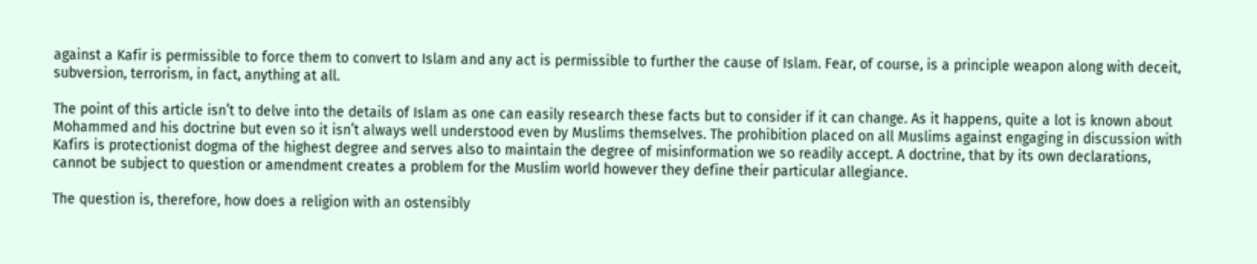against a Kafir is permissible to force them to convert to Islam and any act is permissible to further the cause of Islam. Fear, of course, is a principle weapon along with deceit, subversion, terrorism, in fact, anything at all.

The point of this article isn’t to delve into the details of Islam as one can easily research these facts but to consider if it can change. As it happens, quite a lot is known about Mohammed and his doctrine but even so it isn’t always well understood even by Muslims themselves. The prohibition placed on all Muslims against engaging in discussion with Kafirs is protectionist dogma of the highest degree and serves also to maintain the degree of misinformation we so readily accept. A doctrine, that by its own declarations, cannot be subject to question or amendment creates a problem for the Muslim world however they define their particular allegiance.

The question is, therefore, how does a religion with an ostensibly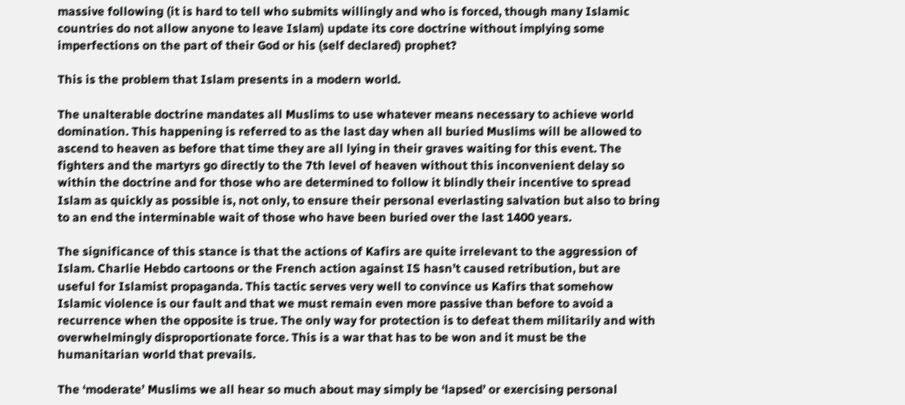massive following (it is hard to tell who submits willingly and who is forced, though many Islamic countries do not allow anyone to leave Islam) update its core doctrine without implying some imperfections on the part of their God or his (self declared) prophet?

This is the problem that Islam presents in a modern world.

The unalterable doctrine mandates all Muslims to use whatever means necessary to achieve world domination. This happening is referred to as the last day when all buried Muslims will be allowed to ascend to heaven as before that time they are all lying in their graves waiting for this event. The fighters and the martyrs go directly to the 7th level of heaven without this inconvenient delay so within the doctrine and for those who are determined to follow it blindly their incentive to spread Islam as quickly as possible is, not only, to ensure their personal everlasting salvation but also to bring to an end the interminable wait of those who have been buried over the last 1400 years.

The significance of this stance is that the actions of Kafirs are quite irrelevant to the aggression of Islam. Charlie Hebdo cartoons or the French action against IS hasn’t caused retribution, but are useful for Islamist propaganda. This tactic serves very well to convince us Kafirs that somehow Islamic violence is our fault and that we must remain even more passive than before to avoid a recurrence when the opposite is true. The only way for protection is to defeat them militarily and with overwhelmingly disproportionate force. This is a war that has to be won and it must be the humanitarian world that prevails.

The ‘moderate’ Muslims we all hear so much about may simply be ‘lapsed’ or exercising personal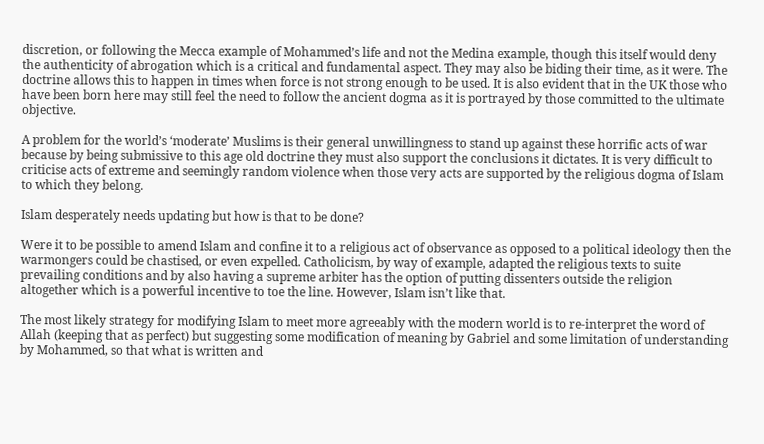discretion, or following the Mecca example of Mohammed’s life and not the Medina example, though this itself would deny the authenticity of abrogation which is a critical and fundamental aspect. They may also be biding their time, as it were. The doctrine allows this to happen in times when force is not strong enough to be used. It is also evident that in the UK those who have been born here may still feel the need to follow the ancient dogma as it is portrayed by those committed to the ultimate objective.

A problem for the world’s ‘moderate’ Muslims is their general unwillingness to stand up against these horrific acts of war because by being submissive to this age old doctrine they must also support the conclusions it dictates. It is very difficult to criticise acts of extreme and seemingly random violence when those very acts are supported by the religious dogma of Islam to which they belong.

Islam desperately needs updating but how is that to be done?

Were it to be possible to amend Islam and confine it to a religious act of observance as opposed to a political ideology then the warmongers could be chastised, or even expelled. Catholicism, by way of example, adapted the religious texts to suite prevailing conditions and by also having a supreme arbiter has the option of putting dissenters outside the religion altogether which is a powerful incentive to toe the line. However, Islam isn’t like that.

The most likely strategy for modifying Islam to meet more agreeably with the modern world is to re-interpret the word of Allah (keeping that as perfect) but suggesting some modification of meaning by Gabriel and some limitation of understanding by Mohammed, so that what is written and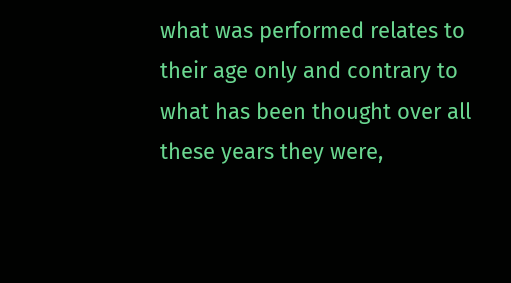what was performed relates to their age only and contrary to what has been thought over all these years they were,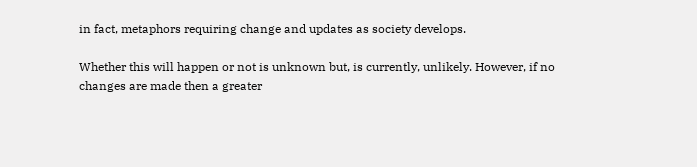in fact, metaphors requiring change and updates as society develops.

Whether this will happen or not is unknown but, is currently, unlikely. However, if no changes are made then a greater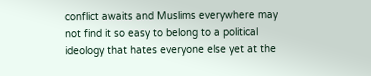conflict awaits and Muslims everywhere may not find it so easy to belong to a political ideology that hates everyone else yet at the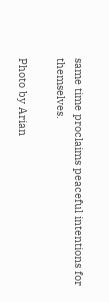same time proclaims peaceful intentions for themselves.

Photo by Arian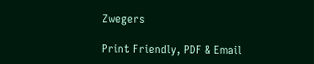Zwegers

Print Friendly, PDF & Email